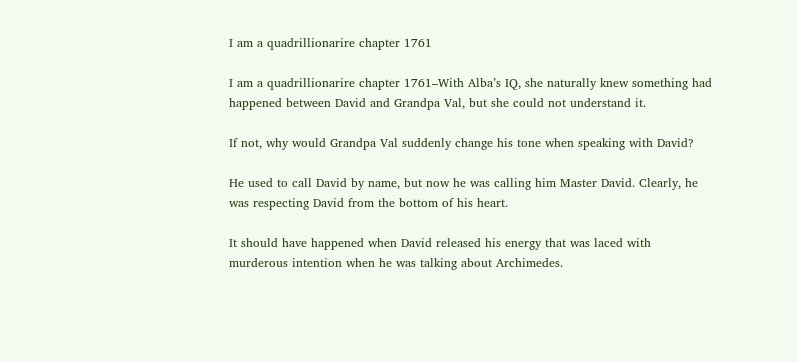I am a quadrillionarire chapter 1761

I am a quadrillionarire chapter 1761–With Alba’s IQ, she naturally knew something had happened between David and Grandpa Val, but she could not understand it.

If not, why would Grandpa Val suddenly change his tone when speaking with David?

He used to call David by name, but now he was calling him Master David. Clearly, he was respecting David from the bottom of his heart.

It should have happened when David released his energy that was laced with murderous intention when he was talking about Archimedes.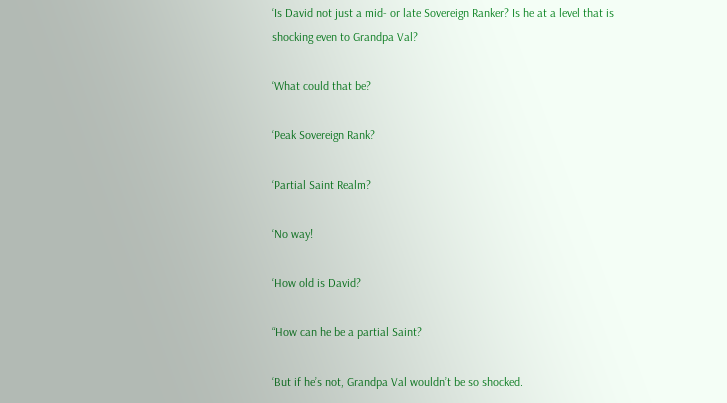‘Is David not just a mid- or late Sovereign Ranker? Is he at a level that is shocking even to Grandpa Val?

‘What could that be?

‘Peak Sovereign Rank?

‘Partial Saint Realm?

‘No way!

‘How old is David?

“How can he be a partial Saint?

‘But if he’s not, Grandpa Val wouldn’t be so shocked.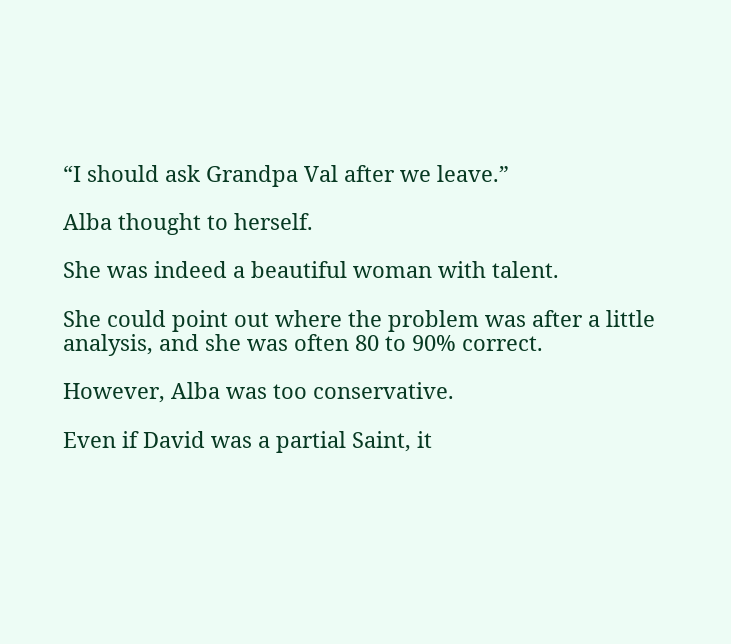“I should ask Grandpa Val after we leave.”

Alba thought to herself.

She was indeed a beautiful woman with talent.

She could point out where the problem was after a little analysis, and she was often 80 to 90% correct.

However, Alba was too conservative.

Even if David was a partial Saint, it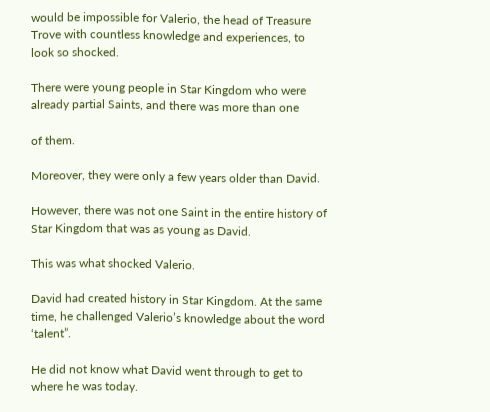would be impossible for Valerio, the head of Treasure Trove with countless knowledge and experiences, to look so shocked.

There were young people in Star Kingdom who were already partial Saints, and there was more than one

of them.

Moreover, they were only a few years older than David.

However, there was not one Saint in the entire history of Star Kingdom that was as young as David.

This was what shocked Valerio.

David had created history in Star Kingdom. At the same time, he challenged Valerio’s knowledge about the word ‘talent”.

He did not know what David went through to get to where he was today.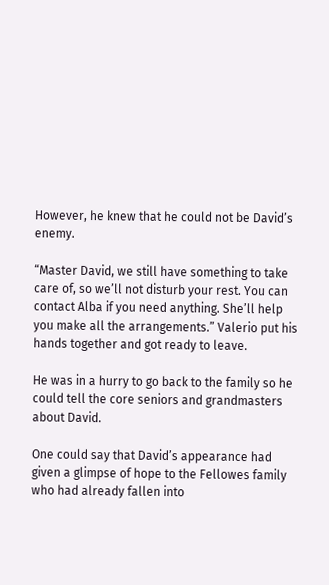However, he knew that he could not be David’s enemy.

“Master David, we still have something to take care of, so we’ll not disturb your rest. You can contact Alba if you need anything. She’ll help you make all the arrangements.” Valerio put his hands together and got ready to leave.

He was in a hurry to go back to the family so he could tell the core seniors and grandmasters about David.

One could say that David’s appearance had given a glimpse of hope to the Fellowes family who had already fallen into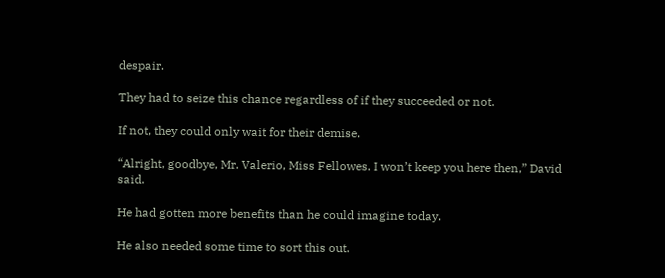despair.

They had to seize this chance regardless of if they succeeded or not.

If not, they could only wait for their demise.

“Alright, goodbye, Mr. Valerio, Miss Fellowes. I won’t keep you here then,” David said.

He had gotten more benefits than he could imagine today.

He also needed some time to sort this out.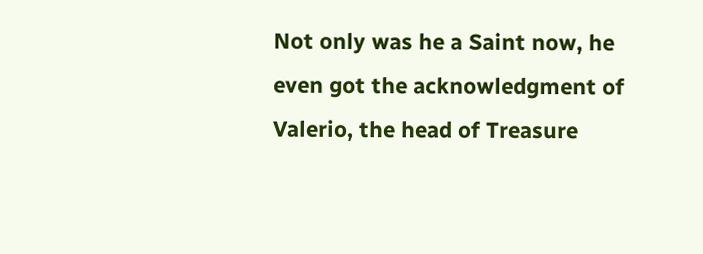Not only was he a Saint now, he even got the acknowledgment of Valerio, the head of Treasure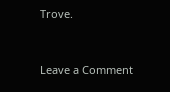Trove.


Leave a Comment